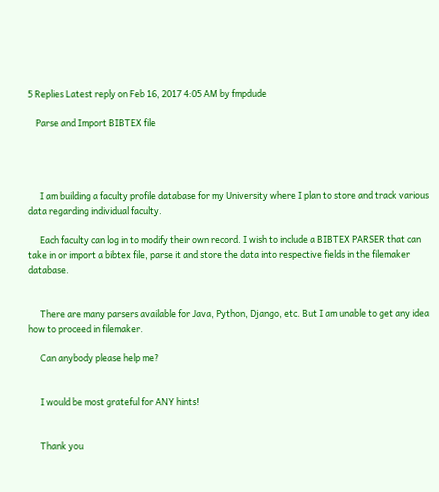5 Replies Latest reply on Feb 16, 2017 4:05 AM by fmpdude

    Parse and Import BIBTEX file




      I am building a faculty profile database for my University where I plan to store and track various data regarding individual faculty.

      Each faculty can log in to modify their own record. I wish to include a BIBTEX PARSER that can take in or import a bibtex file, parse it and store the data into respective fields in the filemaker database.


      There are many parsers available for Java, Python, Django, etc. But I am unable to get any idea how to proceed in filemaker.

      Can anybody please help me?


      I would be most grateful for ANY hints!


      Thank you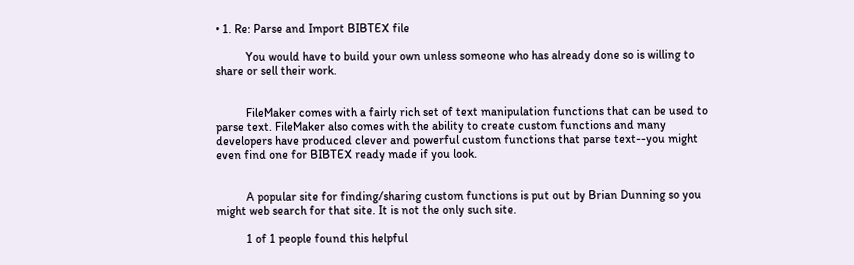• 1. Re: Parse and Import BIBTEX file

          You would have to build your own unless someone who has already done so is willing to share or sell their work.


          FileMaker comes with a fairly rich set of text manipulation functions that can be used to parse text. FileMaker also comes with the ability to create custom functions and many developers have produced clever and powerful custom functions that parse text--you might even find one for BIBTEX ready made if you look.


          A popular site for finding/sharing custom functions is put out by Brian Dunning so you might web search for that site. It is not the only such site.

          1 of 1 people found this helpful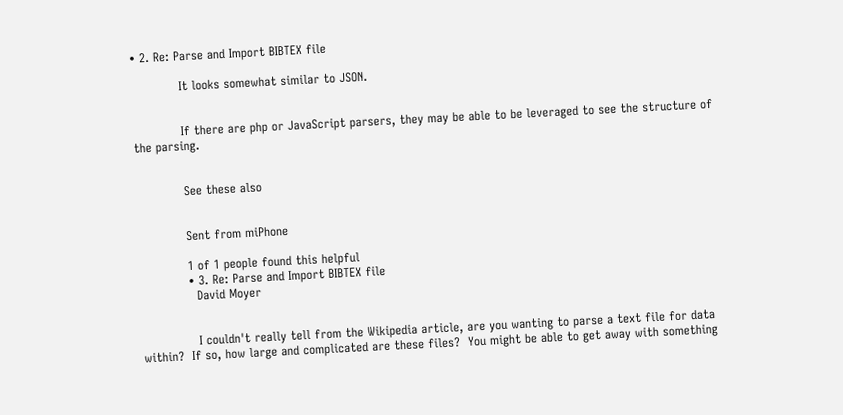• 2. Re: Parse and Import BIBTEX file

            It looks somewhat similar to JSON.


            If there are php or JavaScript parsers, they may be able to be leveraged to see the structure of the parsing.


            See these also


            Sent from miPhone

            1 of 1 people found this helpful
            • 3. Re: Parse and Import BIBTEX file
              David Moyer


              I couldn't really tell from the Wikipedia article, are you wanting to parse a text file for data within?  If so, how large and complicated are these files?  You might be able to get away with something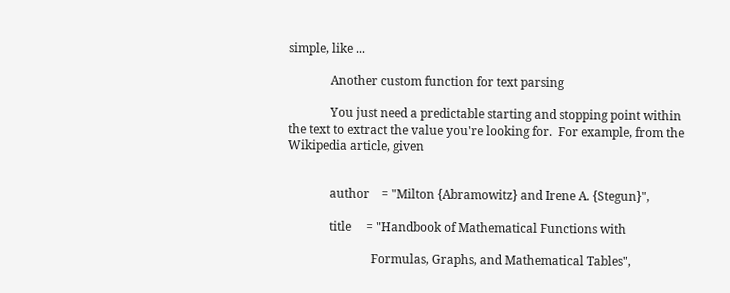simple, like ...

              Another custom function for text parsing

              You just need a predictable starting and stopping point within the text to extract the value you're looking for.  For example, from the Wikipedia article, given


              author    = "Milton {Abramowitz} and Irene A. {Stegun}",

              title     = "Handbook of Mathematical Functions with

                            Formulas, Graphs, and Mathematical Tables",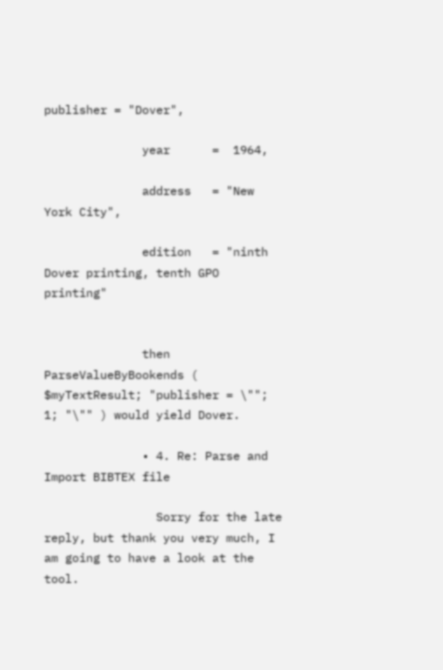publisher = "Dover",

              year      =  1964,

              address   = "New York City",

              edition   = "ninth Dover printing, tenth GPO printing"


              then ParseValueByBookends ( $myTextResult; "publisher = \""; 1; "\"" ) would yield Dover.

              • 4. Re: Parse and Import BIBTEX file

                Sorry for the late reply, but thank you very much, I am going to have a look at the tool.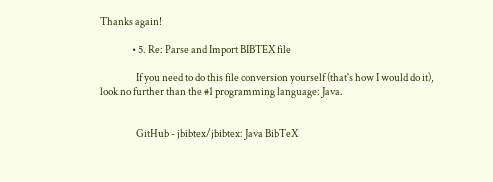Thanks again!

                • 5. Re: Parse and Import BIBTEX file

                  If you need to do this file conversion yourself (that's how I would do it), look no further than the #1 programming language: Java.


                  GitHub - jbibtex/jbibtex: Java BibTeX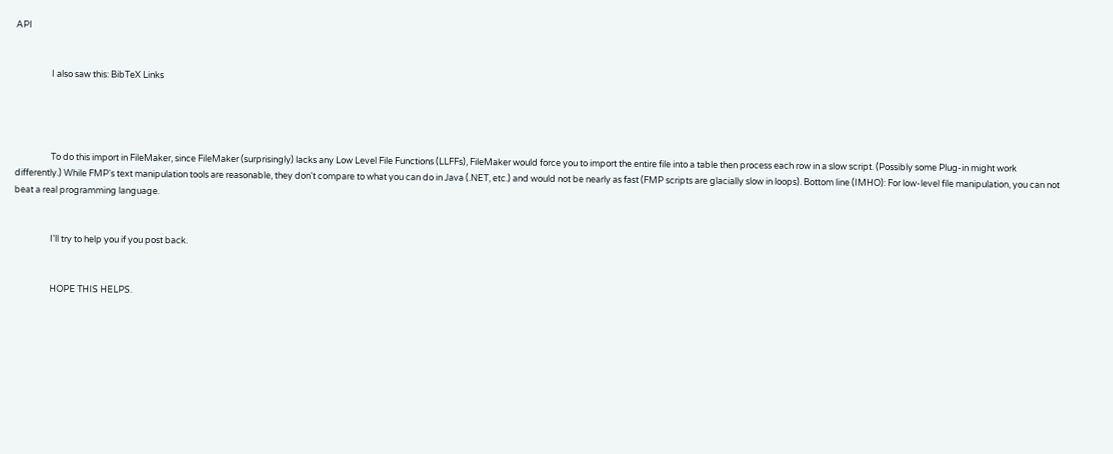API


                  I also saw this: BibTeX Links




                  To do this import in FileMaker, since FileMaker (surprisingly) lacks any Low Level File Functions (LLFFs), FileMaker would force you to import the entire file into a table then process each row in a slow script. (Possibly some Plug-in might work differently.) While FMP's text manipulation tools are reasonable, they don't compare to what you can do in Java (.NET, etc.) and would not be nearly as fast (FMP scripts are glacially slow in loops). Bottom line (IMHO): For low-level file manipulation, you can not beat a real programming language.


                  I'll try to help you if you post back.


                  HOPE THIS HELPS.